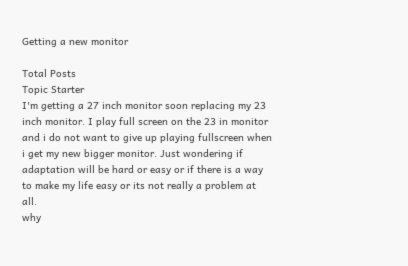Getting a new monitor

Total Posts
Topic Starter
I'm getting a 27 inch monitor soon replacing my 23 inch monitor. I play full screen on the 23 in monitor and i do not want to give up playing fullscreen when i get my new bigger monitor. Just wondering if adaptation will be hard or easy or if there is a way to make my life easy or its not really a problem at all.
why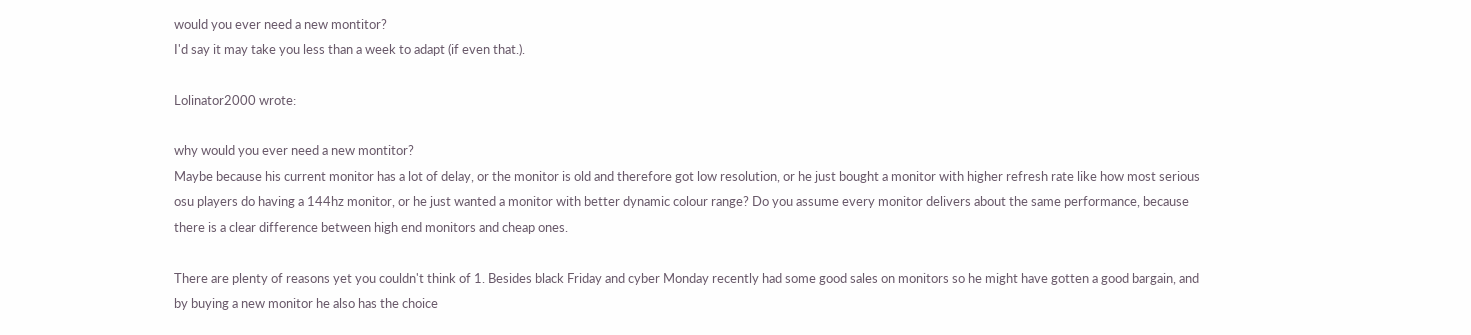would you ever need a new montitor?
I'd say it may take you less than a week to adapt (if even that.).

Lolinator2000 wrote:

why would you ever need a new montitor?
Maybe because his current monitor has a lot of delay, or the monitor is old and therefore got low resolution, or he just bought a monitor with higher refresh rate like how most serious osu players do having a 144hz monitor, or he just wanted a monitor with better dynamic colour range? Do you assume every monitor delivers about the same performance, because there is a clear difference between high end monitors and cheap ones.

There are plenty of reasons yet you couldn't think of 1. Besides black Friday and cyber Monday recently had some good sales on monitors so he might have gotten a good bargain, and by buying a new monitor he also has the choice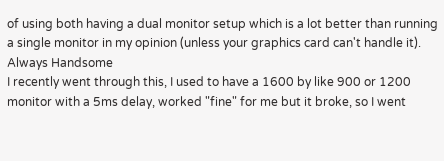of using both having a dual monitor setup which is a lot better than running a single monitor in my opinion (unless your graphics card can't handle it).
Always Handsome
I recently went through this, I used to have a 1600 by like 900 or 1200 monitor with a 5ms delay, worked "fine" for me but it broke, so I went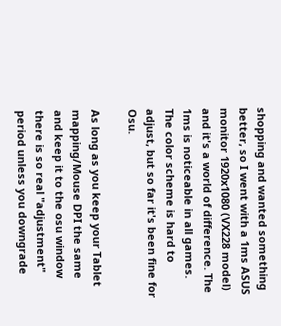shopping and wanted something better, so I went with a 1ms ASUS monitor 1920x1080 (VX228 model) and it's a world of difference. The 1ms is noticeable in all games. The color scheme is hard to adjust, but so far it's been fine for Osu.

As long as you keep your Tablet mapping/Mouse DPI the same and keep it to the osu window there is so real "adjustment" period unless you downgrade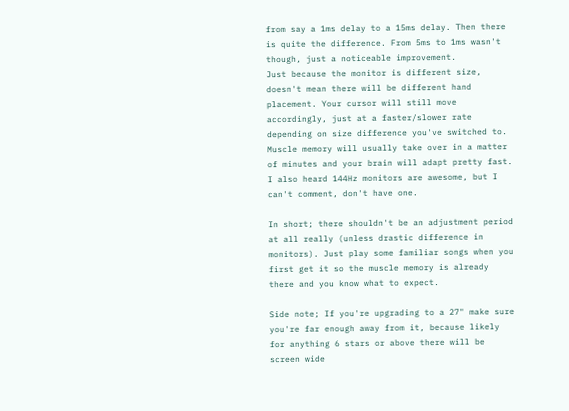from say a 1ms delay to a 15ms delay. Then there is quite the difference. From 5ms to 1ms wasn't though, just a noticeable improvement.
Just because the monitor is different size, doesn't mean there will be different hand placement. Your cursor will still move accordingly, just at a faster/slower rate depending on size difference you've switched to. Muscle memory will usually take over in a matter of minutes and your brain will adapt pretty fast. I also heard 144Hz monitors are awesome, but I can't comment, don't have one.

In short; there shouldn't be an adjustment period at all really (unless drastic difference in monitors). Just play some familiar songs when you first get it so the muscle memory is already there and you know what to expect.

Side note; If you're upgrading to a 27" make sure you're far enough away from it, because likely for anything 6 stars or above there will be screen wide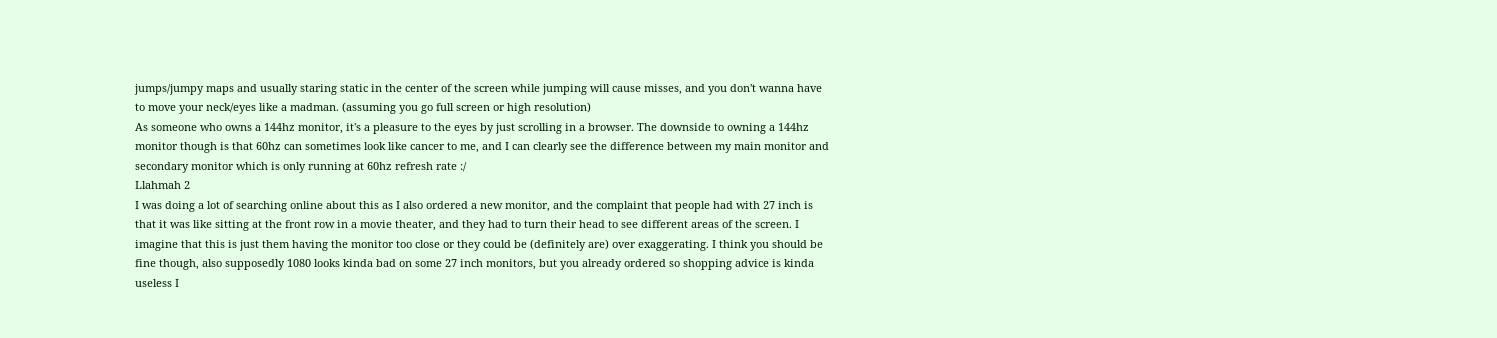jumps/jumpy maps and usually staring static in the center of the screen while jumping will cause misses, and you don't wanna have to move your neck/eyes like a madman. (assuming you go full screen or high resolution)
As someone who owns a 144hz monitor, it's a pleasure to the eyes by just scrolling in a browser. The downside to owning a 144hz monitor though is that 60hz can sometimes look like cancer to me, and I can clearly see the difference between my main monitor and secondary monitor which is only running at 60hz refresh rate :/
Llahmah 2
I was doing a lot of searching online about this as I also ordered a new monitor, and the complaint that people had with 27 inch is that it was like sitting at the front row in a movie theater, and they had to turn their head to see different areas of the screen. I imagine that this is just them having the monitor too close or they could be (definitely are) over exaggerating. I think you should be fine though, also supposedly 1080 looks kinda bad on some 27 inch monitors, but you already ordered so shopping advice is kinda useless I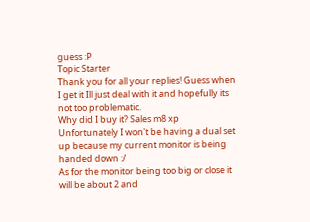guess :P
Topic Starter
Thank you for all your replies! Guess when I get it Ill just deal with it and hopefully its not too problematic.
Why did I buy it? Sales m8 xp
Unfortunately I won't be having a dual set up because my current monitor is being handed down :/
As for the monitor being too big or close it will be about 2 and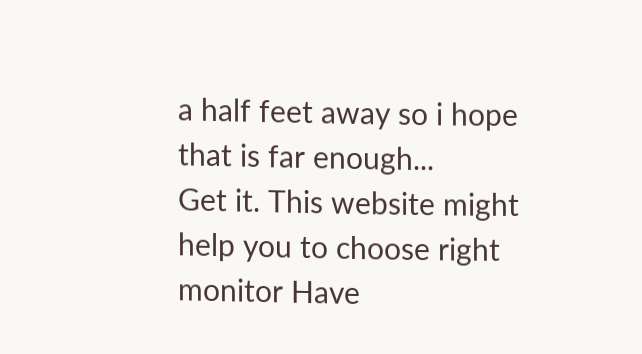a half feet away so i hope that is far enough...
Get it. This website might help you to choose right monitor Have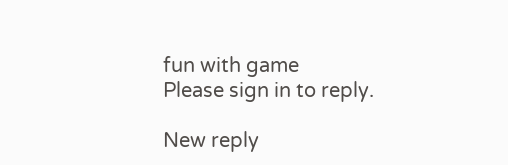fun with game
Please sign in to reply.

New reply